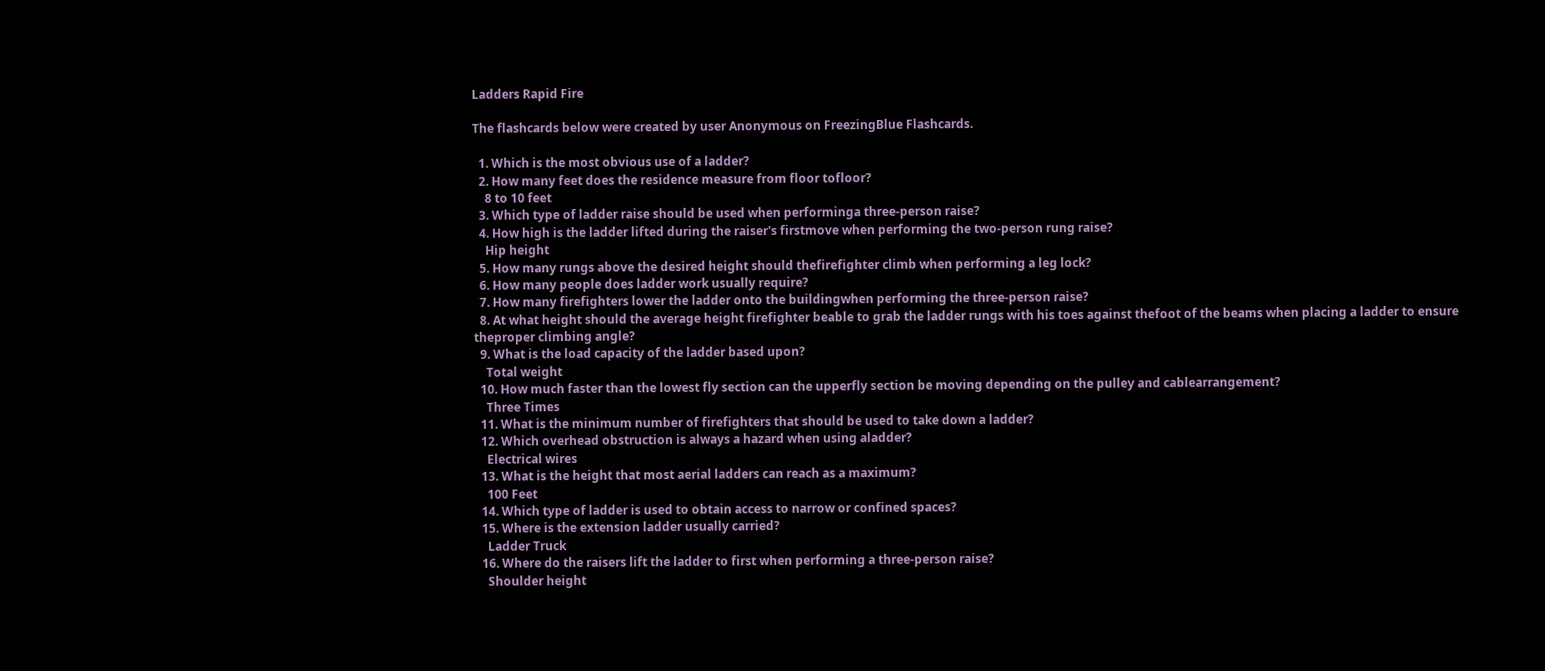Ladders Rapid Fire

The flashcards below were created by user Anonymous on FreezingBlue Flashcards.

  1. Which is the most obvious use of a ladder?
  2. How many feet does the residence measure from floor tofloor?
    8 to 10 feet
  3. Which type of ladder raise should be used when performinga three-person raise?
  4. How high is the ladder lifted during the raiser's firstmove when performing the two-person rung raise?
    Hip height
  5. How many rungs above the desired height should thefirefighter climb when performing a leg lock?
  6. How many people does ladder work usually require?
  7. How many firefighters lower the ladder onto the buildingwhen performing the three-person raise?
  8. At what height should the average height firefighter beable to grab the ladder rungs with his toes against thefoot of the beams when placing a ladder to ensure theproper climbing angle?
  9. What is the load capacity of the ladder based upon?
    Total weight
  10. How much faster than the lowest fly section can the upperfly section be moving depending on the pulley and cablearrangement?
    Three Times
  11. What is the minimum number of firefighters that should be used to take down a ladder?
  12. Which overhead obstruction is always a hazard when using aladder?
    Electrical wires
  13. What is the height that most aerial ladders can reach as a maximum?
    100 Feet
  14. Which type of ladder is used to obtain access to narrow or confined spaces?
  15. Where is the extension ladder usually carried?
    Ladder Truck
  16. Where do the raisers lift the ladder to first when performing a three-person raise?
    Shoulder height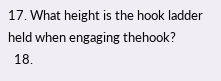17. What height is the hook ladder held when engaging thehook?
  18.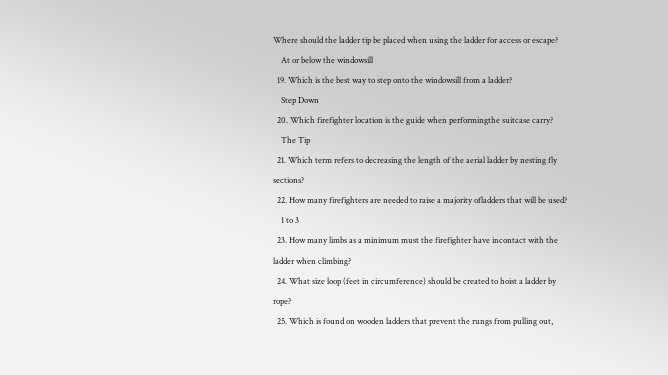Where should the ladder tip be placed when using the ladder for access or escape?
    At or below the windowsill
  19. Which is the best way to step onto the windowsill from a ladder?
    Step Down
  20. Which firefighter location is the guide when performingthe suitcase carry?
    The Tip
  21. Which term refers to decreasing the length of the aerial ladder by nesting fly sections?
  22. How many firefighters are needed to raise a majority ofladders that will be used?
    1 to 3
  23. How many limbs as a minimum must the firefighter have incontact with the ladder when climbing?
  24. What size loop (feet in circumference) should be created to hoist a ladder by rope?
  25. Which is found on wooden ladders that prevent the rungs from pulling out,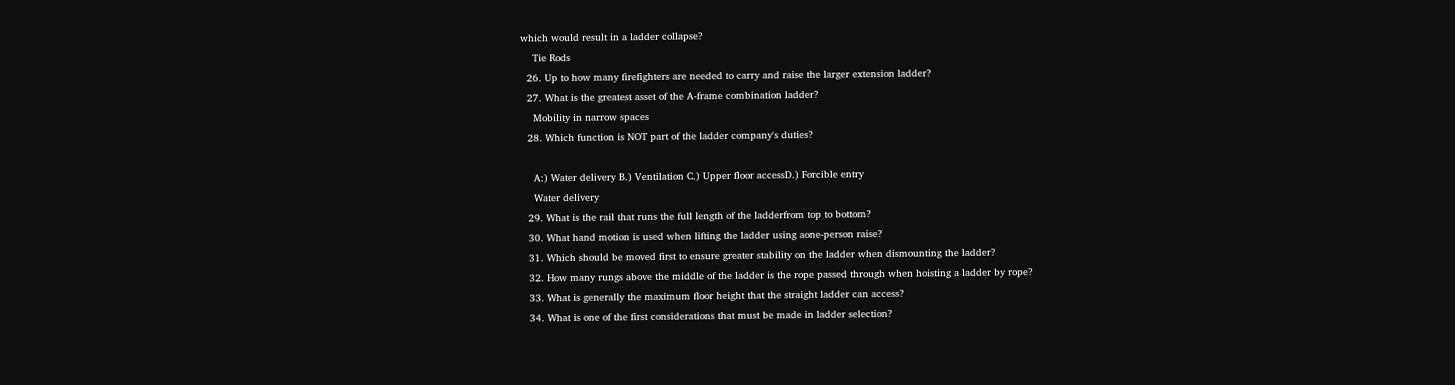which would result in a ladder collapse?
    Tie Rods
  26. Up to how many firefighters are needed to carry and raise the larger extension ladder?
  27. What is the greatest asset of the A-frame combination ladder?
    Mobility in narrow spaces
  28. Which function is NOT part of the ladder company's duties?

    A:) Water delivery B.) Ventilation C.) Upper floor accessD.) Forcible entry
    Water delivery
  29. What is the rail that runs the full length of the ladderfrom top to bottom?
  30. What hand motion is used when lifting the ladder using aone-person raise?
  31. Which should be moved first to ensure greater stability on the ladder when dismounting the ladder?
  32. How many rungs above the middle of the ladder is the rope passed through when hoisting a ladder by rope?
  33. What is generally the maximum floor height that the straight ladder can access?
  34. What is one of the first considerations that must be made in ladder selection?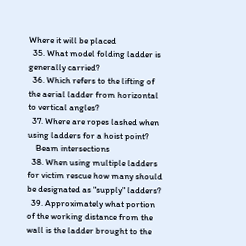Where it will be placed
  35. What model folding ladder is generally carried?
  36. Which refers to the lifting of the aerial ladder from horizontal to vertical angles?
  37. Where are ropes lashed when using ladders for a hoist point?
    Beam intersections
  38. When using multiple ladders for victim rescue how many should be designated as "supply" ladders?
  39. Approximately what portion of the working distance from the wall is the ladder brought to the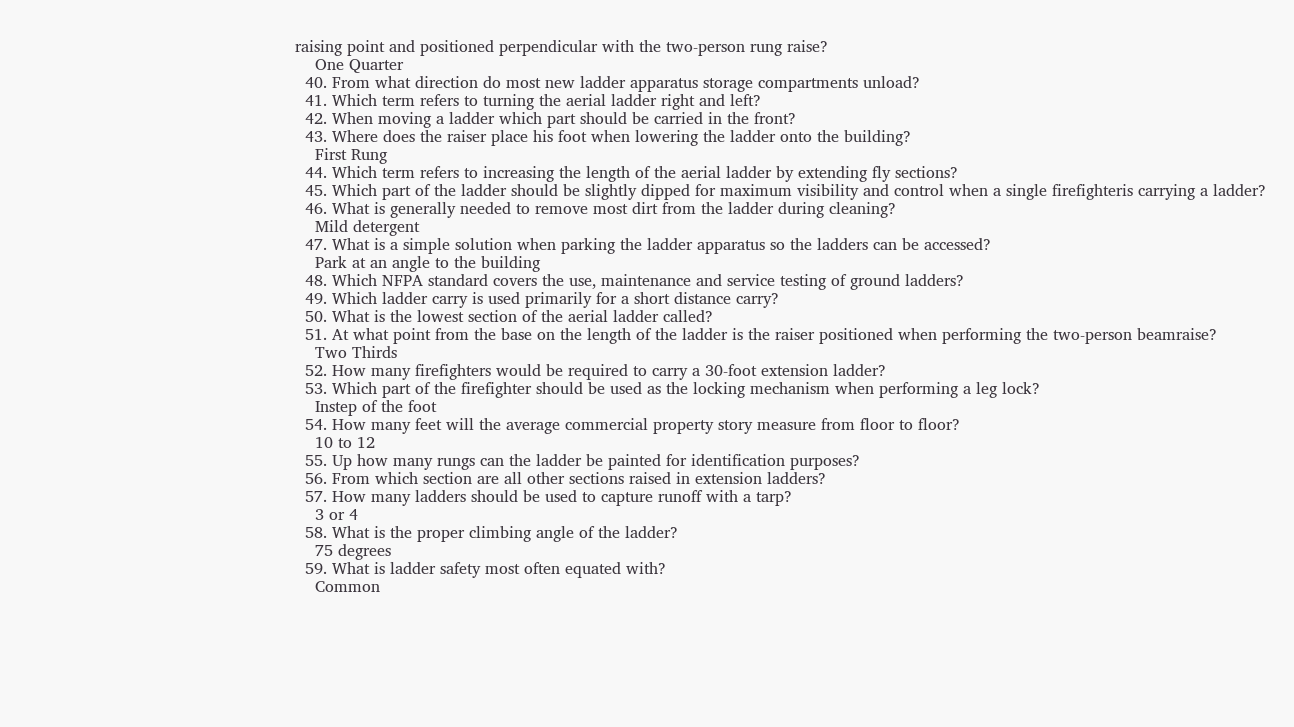raising point and positioned perpendicular with the two-person rung raise?
    One Quarter
  40. From what direction do most new ladder apparatus storage compartments unload?
  41. Which term refers to turning the aerial ladder right and left?
  42. When moving a ladder which part should be carried in the front?
  43. Where does the raiser place his foot when lowering the ladder onto the building?
    First Rung
  44. Which term refers to increasing the length of the aerial ladder by extending fly sections?
  45. Which part of the ladder should be slightly dipped for maximum visibility and control when a single firefighteris carrying a ladder?
  46. What is generally needed to remove most dirt from the ladder during cleaning?
    Mild detergent
  47. What is a simple solution when parking the ladder apparatus so the ladders can be accessed?
    Park at an angle to the building
  48. Which NFPA standard covers the use, maintenance and service testing of ground ladders?
  49. Which ladder carry is used primarily for a short distance carry?
  50. What is the lowest section of the aerial ladder called?
  51. At what point from the base on the length of the ladder is the raiser positioned when performing the two-person beamraise?
    Two Thirds
  52. How many firefighters would be required to carry a 30-foot extension ladder?
  53. Which part of the firefighter should be used as the locking mechanism when performing a leg lock?
    Instep of the foot
  54. How many feet will the average commercial property story measure from floor to floor?
    10 to 12
  55. Up how many rungs can the ladder be painted for identification purposes?
  56. From which section are all other sections raised in extension ladders?
  57. How many ladders should be used to capture runoff with a tarp?
    3 or 4
  58. What is the proper climbing angle of the ladder?
    75 degrees
  59. What is ladder safety most often equated with?
    Common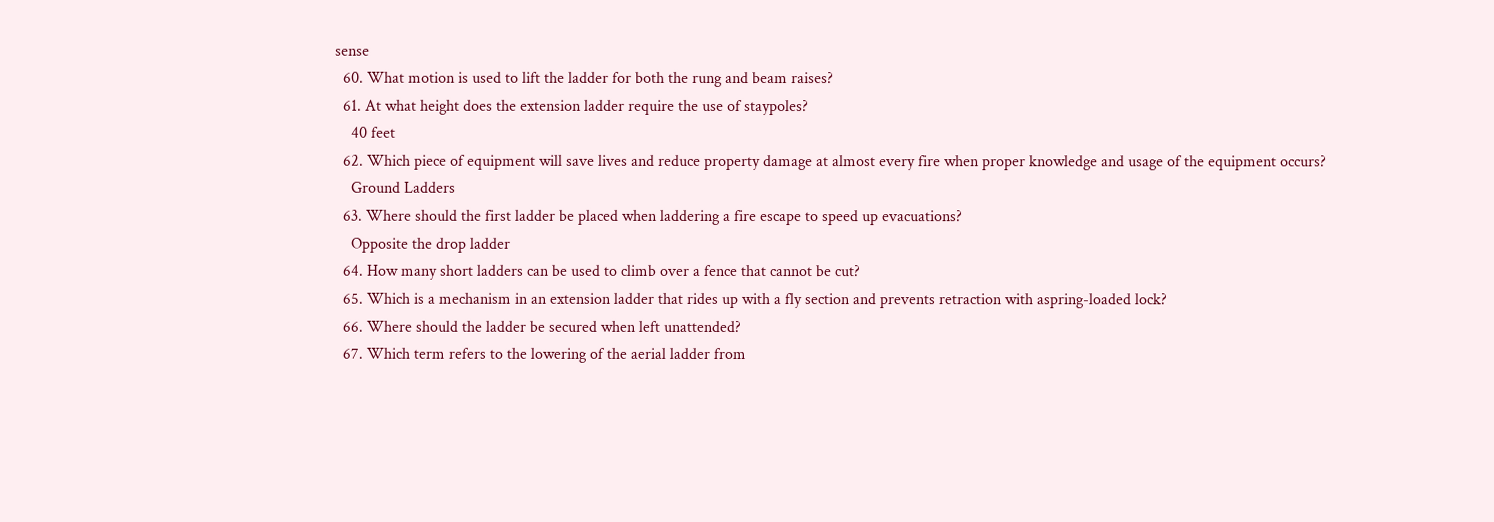sense
  60. What motion is used to lift the ladder for both the rung and beam raises?
  61. At what height does the extension ladder require the use of staypoles?
    40 feet
  62. Which piece of equipment will save lives and reduce property damage at almost every fire when proper knowledge and usage of the equipment occurs?
    Ground Ladders
  63. Where should the first ladder be placed when laddering a fire escape to speed up evacuations?
    Opposite the drop ladder
  64. How many short ladders can be used to climb over a fence that cannot be cut?
  65. Which is a mechanism in an extension ladder that rides up with a fly section and prevents retraction with aspring-loaded lock?
  66. Where should the ladder be secured when left unattended?
  67. Which term refers to the lowering of the aerial ladder from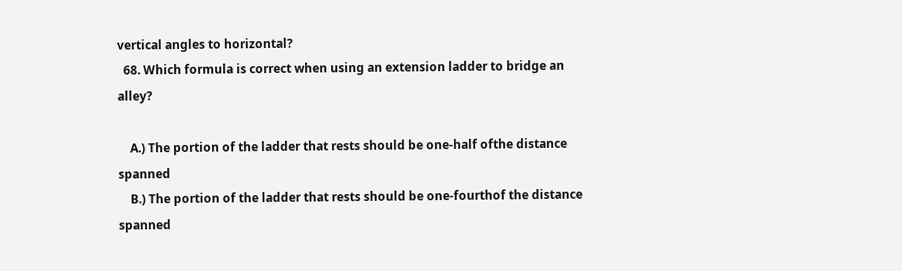vertical angles to horizontal?
  68. Which formula is correct when using an extension ladder to bridge an alley?

    A.) The portion of the ladder that rests should be one-half ofthe distance spanned
    B.) The portion of the ladder that rests should be one-fourthof the distance spanned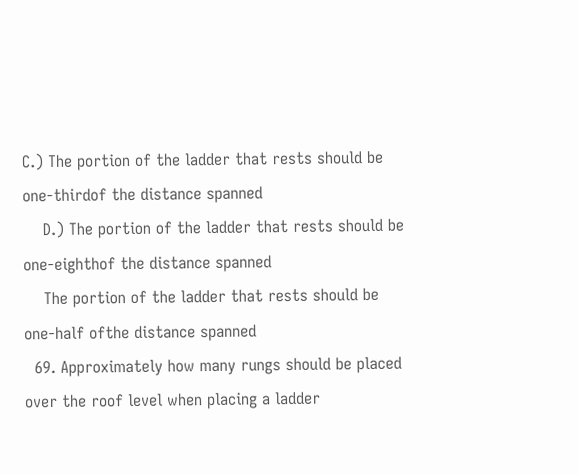C.) The portion of the ladder that rests should be one-thirdof the distance spanned
    D.) The portion of the ladder that rests should be one-eighthof the distance spanned
    The portion of the ladder that rests should be one-half ofthe distance spanned
  69. Approximately how many rungs should be placed over the roof level when placing a ladder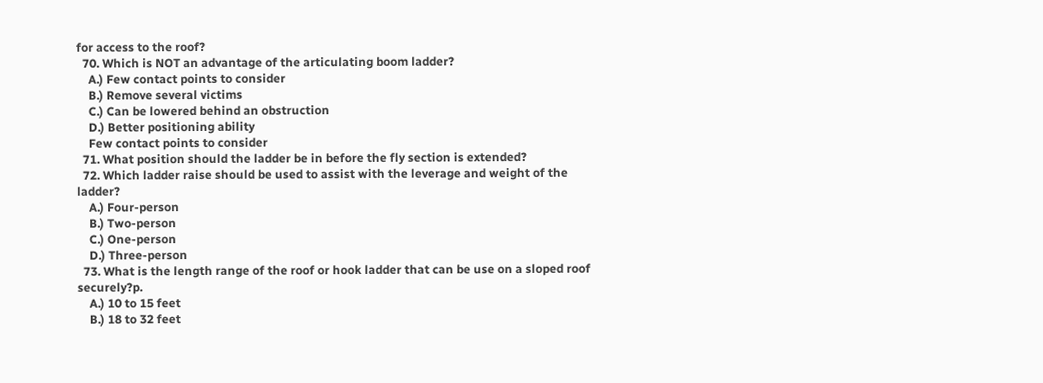for access to the roof?
  70. Which is NOT an advantage of the articulating boom ladder?
    A.) Few contact points to consider
    B.) Remove several victims
    C.) Can be lowered behind an obstruction
    D.) Better positioning ability
    Few contact points to consider
  71. What position should the ladder be in before the fly section is extended?
  72. Which ladder raise should be used to assist with the leverage and weight of the ladder?
    A.) Four-person
    B.) Two-person
    C.) One-person
    D.) Three-person
  73. What is the length range of the roof or hook ladder that can be use on a sloped roof securely?p.
    A.) 10 to 15 feet
    B.) 18 to 32 feet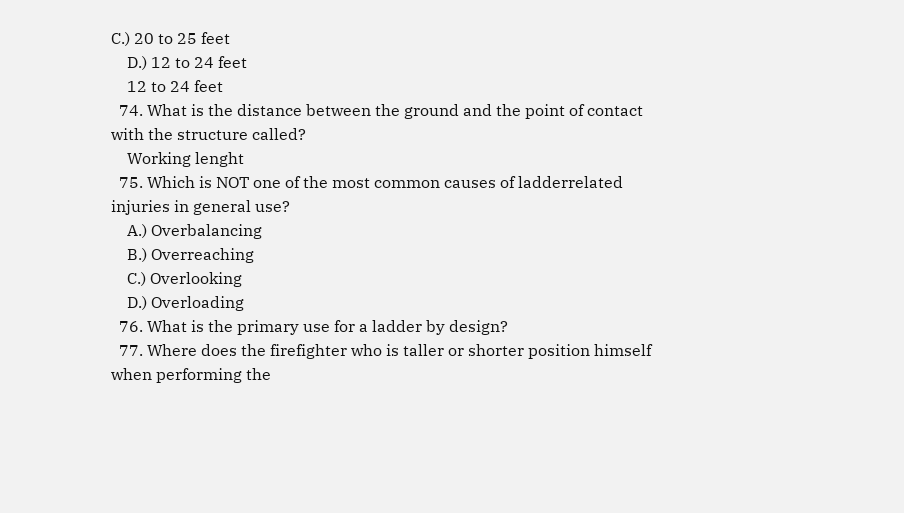C.) 20 to 25 feet
    D.) 12 to 24 feet
    12 to 24 feet
  74. What is the distance between the ground and the point of contact with the structure called?
    Working lenght
  75. Which is NOT one of the most common causes of ladderrelated injuries in general use?
    A.) Overbalancing
    B.) Overreaching
    C.) Overlooking
    D.) Overloading
  76. What is the primary use for a ladder by design?
  77. Where does the firefighter who is taller or shorter position himself when performing the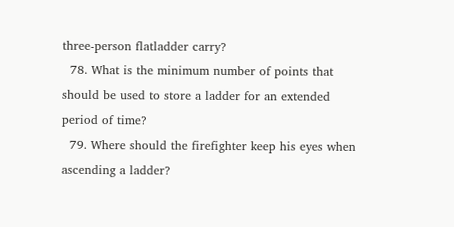three-person flatladder carry?
  78. What is the minimum number of points that should be used to store a ladder for an extended period of time?
  79. Where should the firefighter keep his eyes when ascending a ladder?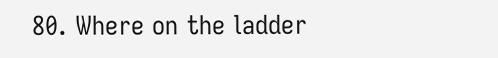80. Where on the ladder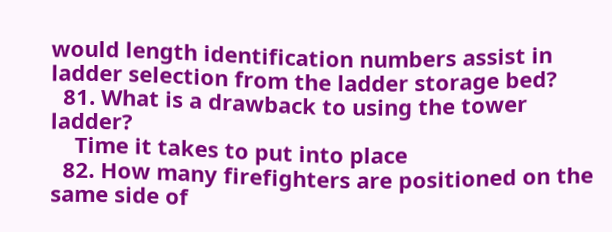would length identification numbers assist in ladder selection from the ladder storage bed?
  81. What is a drawback to using the tower ladder?
    Time it takes to put into place
  82. How many firefighters are positioned on the same side of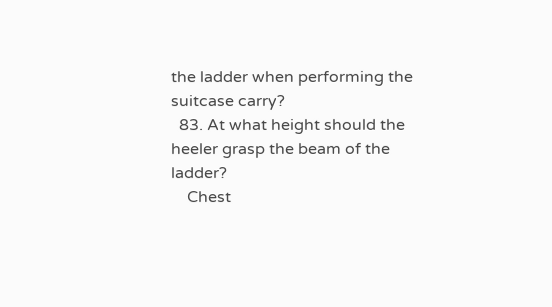the ladder when performing the suitcase carry?
  83. At what height should the heeler grasp the beam of the ladder?
    Chest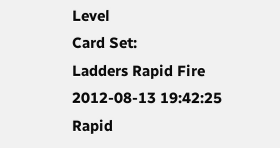Level
Card Set:
Ladders Rapid Fire
2012-08-13 19:42:25
Rapid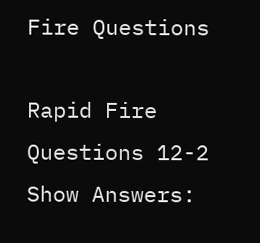Fire Questions

Rapid Fire Questions 12-2
Show Answers: